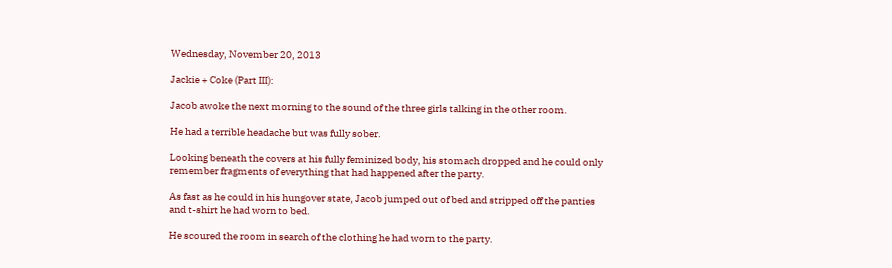Wednesday, November 20, 2013

Jackie + Coke (Part III):

Jacob awoke the next morning to the sound of the three girls talking in the other room.

He had a terrible headache but was fully sober.

Looking beneath the covers at his fully feminized body, his stomach dropped and he could only remember fragments of everything that had happened after the party.

As fast as he could in his hungover state, Jacob jumped out of bed and stripped off the panties and t-shirt he had worn to bed.

He scoured the room in search of the clothing he had worn to the party.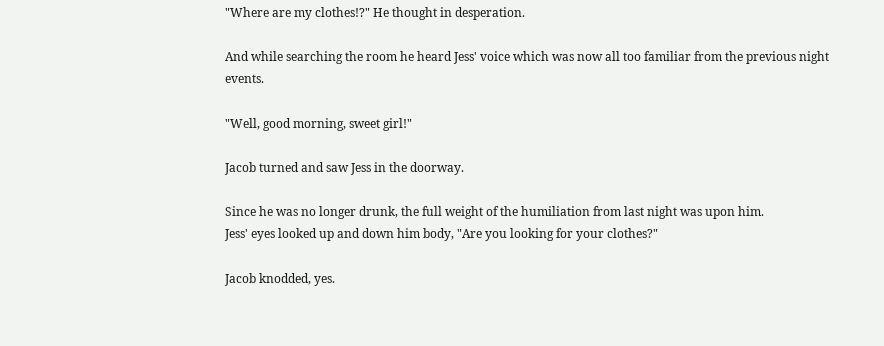"Where are my clothes!?" He thought in desperation.

And while searching the room he heard Jess' voice which was now all too familiar from the previous night events.

"Well, good morning, sweet girl!"

Jacob turned and saw Jess in the doorway.

Since he was no longer drunk, the full weight of the humiliation from last night was upon him.
Jess' eyes looked up and down him body, "Are you looking for your clothes?"

Jacob knodded, yes.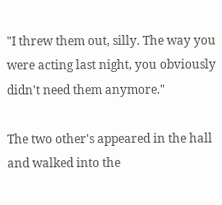"I threw them out, silly. The way you were acting last night, you obviously didn't need them anymore."

The two other's appeared in the hall and walked into the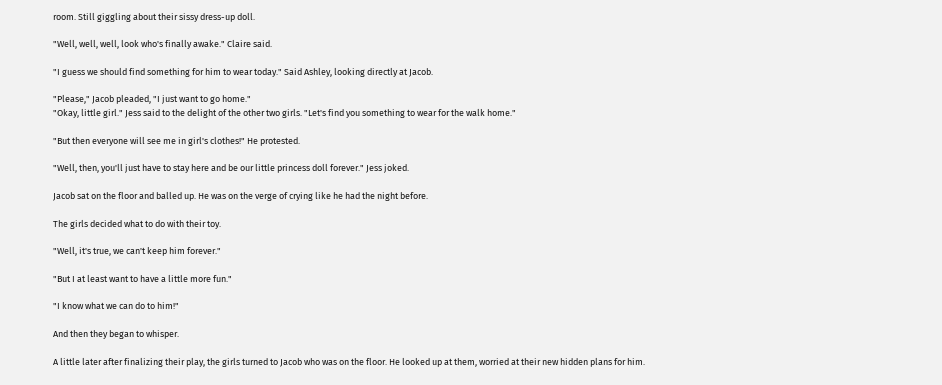room. Still giggling about their sissy dress-up doll.

"Well, well, well, look who's finally awake." Claire said.

"I guess we should find something for him to wear today." Said Ashley, looking directly at Jacob.

"Please," Jacob pleaded, "I just want to go home."
"Okay, little girl." Jess said to the delight of the other two girls. "Let's find you something to wear for the walk home."

"But then everyone will see me in girl's clothes!" He protested.

"Well, then, you'll just have to stay here and be our little princess doll forever." Jess joked.

Jacob sat on the floor and balled up. He was on the verge of crying like he had the night before.

The girls decided what to do with their toy.

"Well, it's true, we can't keep him forever."

"But I at least want to have a little more fun."

"I know what we can do to him!"

And then they began to whisper.

A little later after finalizing their play, the girls turned to Jacob who was on the floor. He looked up at them, worried at their new hidden plans for him.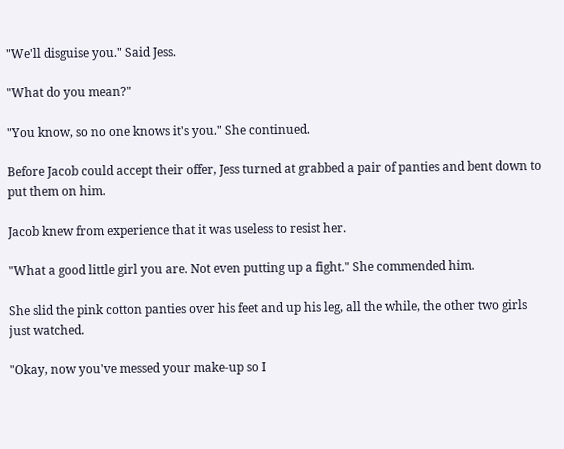"We'll disguise you." Said Jess.

"What do you mean?"

"You know, so no one knows it's you." She continued.

Before Jacob could accept their offer, Jess turned at grabbed a pair of panties and bent down to put them on him.

Jacob knew from experience that it was useless to resist her.

"What a good little girl you are. Not even putting up a fight." She commended him.

She slid the pink cotton panties over his feet and up his leg, all the while, the other two girls just watched.

"Okay, now you've messed your make-up so I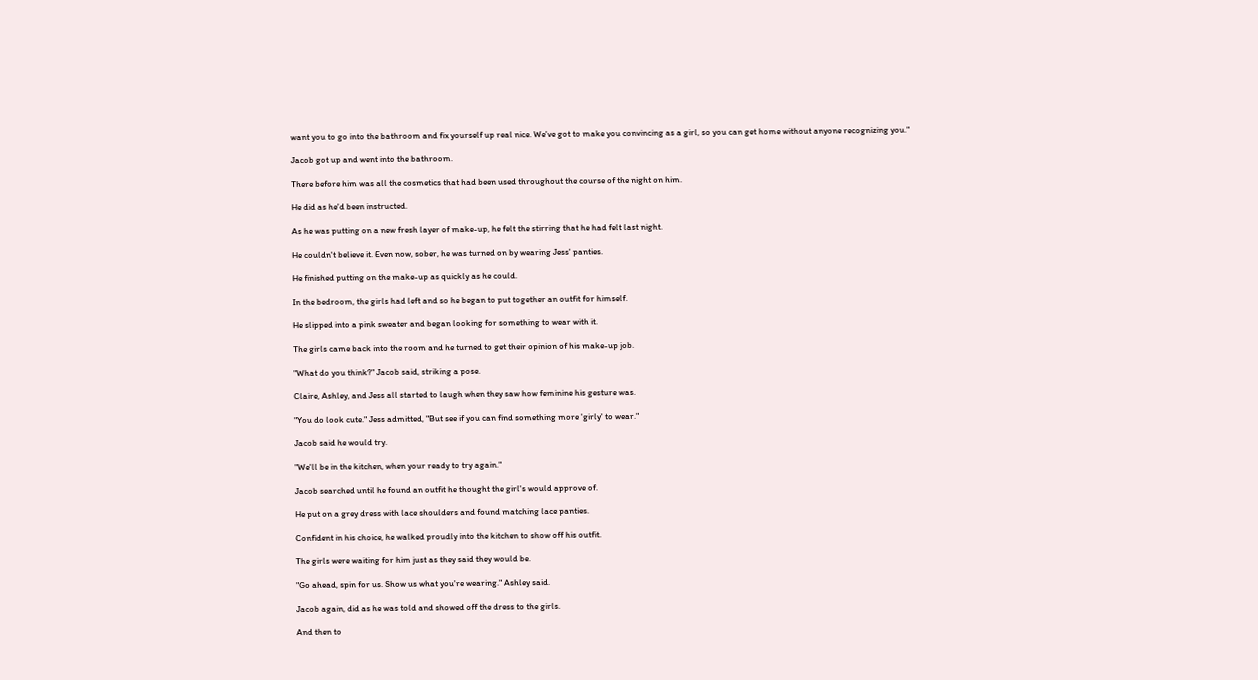want you to go into the bathroom and fix yourself up real nice. We've got to make you convincing as a girl, so you can get home without anyone recognizing you."

Jacob got up and went into the bathroom.

There before him was all the cosmetics that had been used throughout the course of the night on him.

He did as he'd been instructed.

As he was putting on a new fresh layer of make-up, he felt the stirring that he had felt last night.

He couldn't believe it. Even now, sober, he was turned on by wearing Jess' panties.

He finished putting on the make-up as quickly as he could.

In the bedroom, the girls had left and so he began to put together an outfit for himself.

He slipped into a pink sweater and began looking for something to wear with it.

The girls came back into the room and he turned to get their opinion of his make-up job.

"What do you think?" Jacob said, striking a pose.

Claire, Ashley, and Jess all started to laugh when they saw how feminine his gesture was.

"You do look cute." Jess admitted, "But see if you can find something more 'girly' to wear."

Jacob said he would try.

"We'll be in the kitchen, when your ready to try again."

Jacob searched until he found an outfit he thought the girl's would approve of.

He put on a grey dress with lace shoulders and found matching lace panties.

Confident in his choice, he walked proudly into the kitchen to show off his outfit.

The girls were waiting for him just as they said they would be.

"Go ahead, spin for us. Show us what you're wearing." Ashley said.

Jacob again, did as he was told and showed off the dress to the girls.

And then to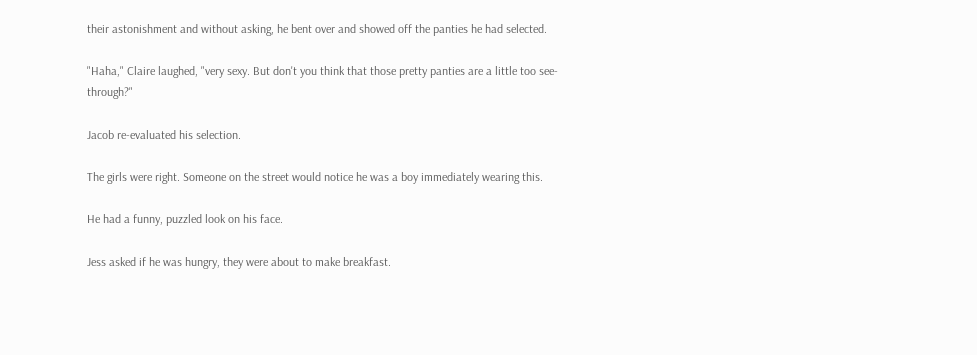their astonishment and without asking, he bent over and showed off the panties he had selected.

"Haha," Claire laughed, "very sexy. But don't you think that those pretty panties are a little too see-through?"

Jacob re-evaluated his selection.

The girls were right. Someone on the street would notice he was a boy immediately wearing this.

He had a funny, puzzled look on his face.

Jess asked if he was hungry, they were about to make breakfast.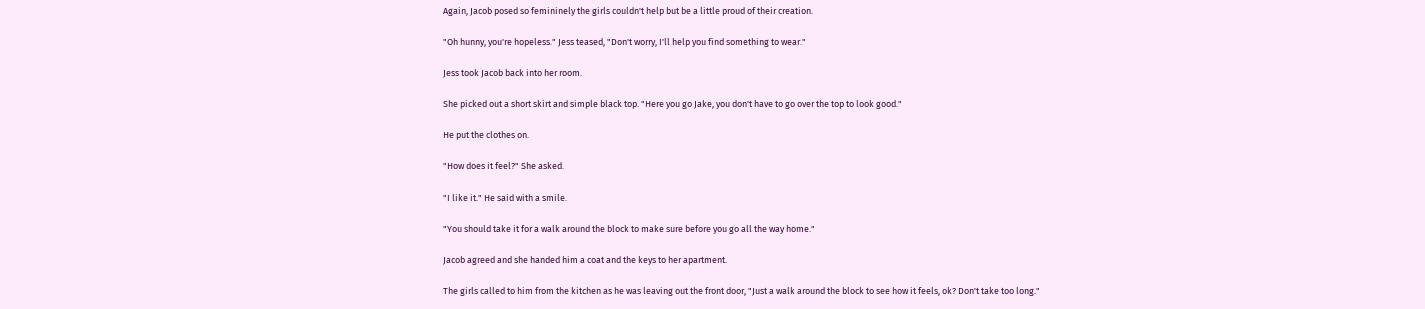Again, Jacob posed so femininely the girls couldn't help but be a little proud of their creation.

"Oh hunny, you're hopeless." Jess teased, "Don't worry, I'll help you find something to wear."

Jess took Jacob back into her room.

She picked out a short skirt and simple black top. "Here you go Jake, you don't have to go over the top to look good."

He put the clothes on.

"How does it feel?" She asked.

"I like it." He said with a smile.

"You should take it for a walk around the block to make sure before you go all the way home."

Jacob agreed and she handed him a coat and the keys to her apartment.

The girls called to him from the kitchen as he was leaving out the front door, "Just a walk around the block to see how it feels, ok? Don't take too long."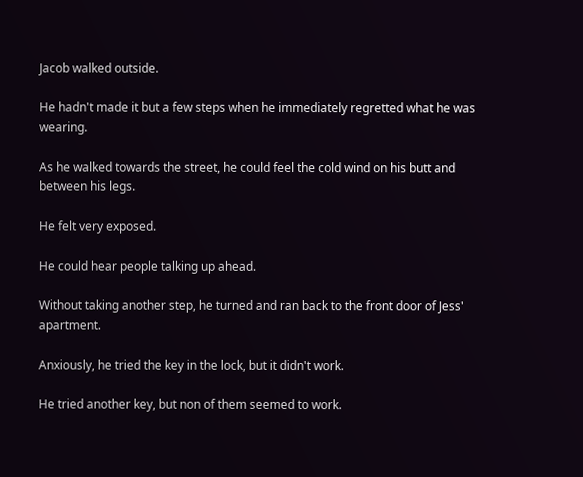Jacob walked outside.

He hadn't made it but a few steps when he immediately regretted what he was wearing.

As he walked towards the street, he could feel the cold wind on his butt and between his legs.

He felt very exposed.

He could hear people talking up ahead.

Without taking another step, he turned and ran back to the front door of Jess' apartment.

Anxiously, he tried the key in the lock, but it didn't work.

He tried another key, but non of them seemed to work.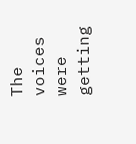The voices were getting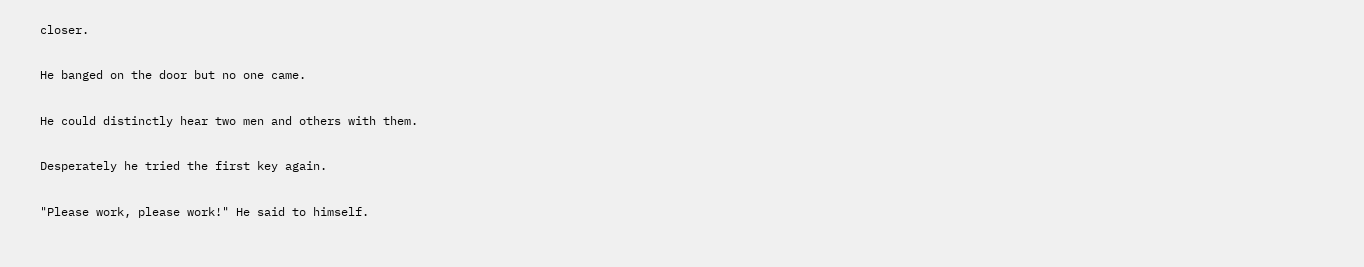closer.

He banged on the door but no one came.

He could distinctly hear two men and others with them.

Desperately he tried the first key again.

"Please work, please work!" He said to himself.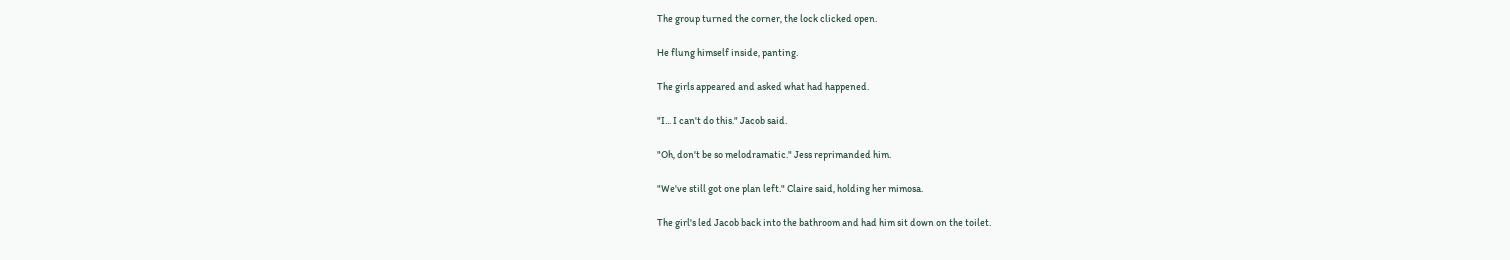The group turned the corner, the lock clicked open.

He flung himself inside, panting.

The girls appeared and asked what had happened.

"I... I can't do this." Jacob said.

"Oh, don't be so melodramatic." Jess reprimanded him.

"We've still got one plan left." Claire said, holding her mimosa.

The girl's led Jacob back into the bathroom and had him sit down on the toilet.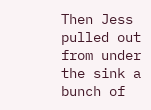Then Jess pulled out from under the sink a bunch of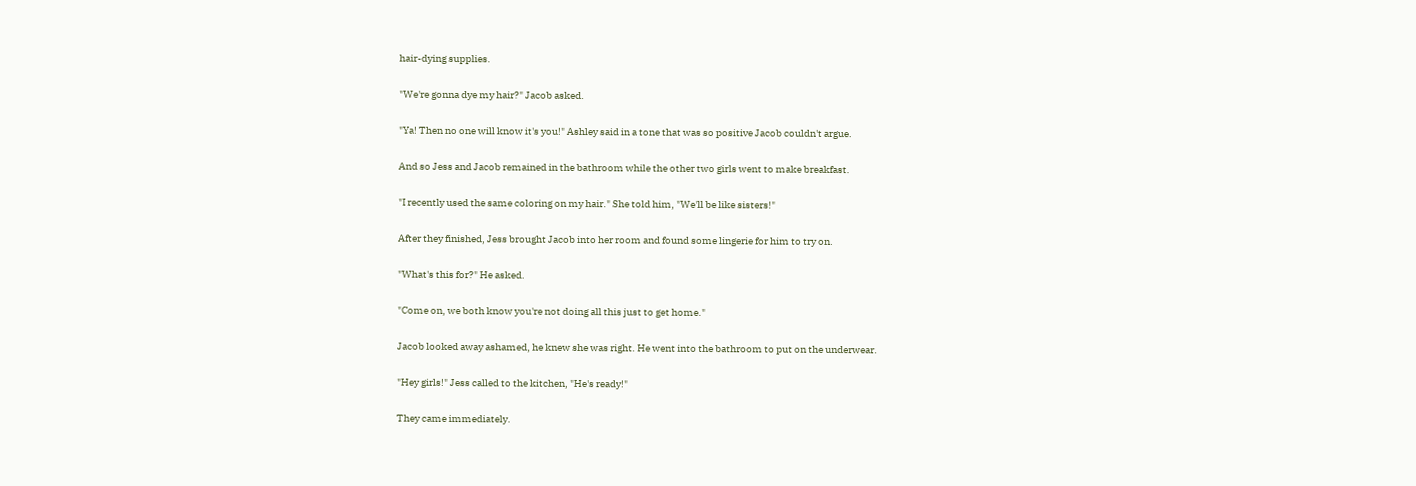hair-dying supplies.

"We're gonna dye my hair?" Jacob asked.

"Ya! Then no one will know it's you!" Ashley said in a tone that was so positive Jacob couldn't argue.

And so Jess and Jacob remained in the bathroom while the other two girls went to make breakfast.

"I recently used the same coloring on my hair." She told him, "We'll be like sisters!"

After they finished, Jess brought Jacob into her room and found some lingerie for him to try on.

"What's this for?" He asked.

"Come on, we both know you're not doing all this just to get home."

Jacob looked away ashamed, he knew she was right. He went into the bathroom to put on the underwear.

"Hey girls!" Jess called to the kitchen, "He's ready!"

They came immediately.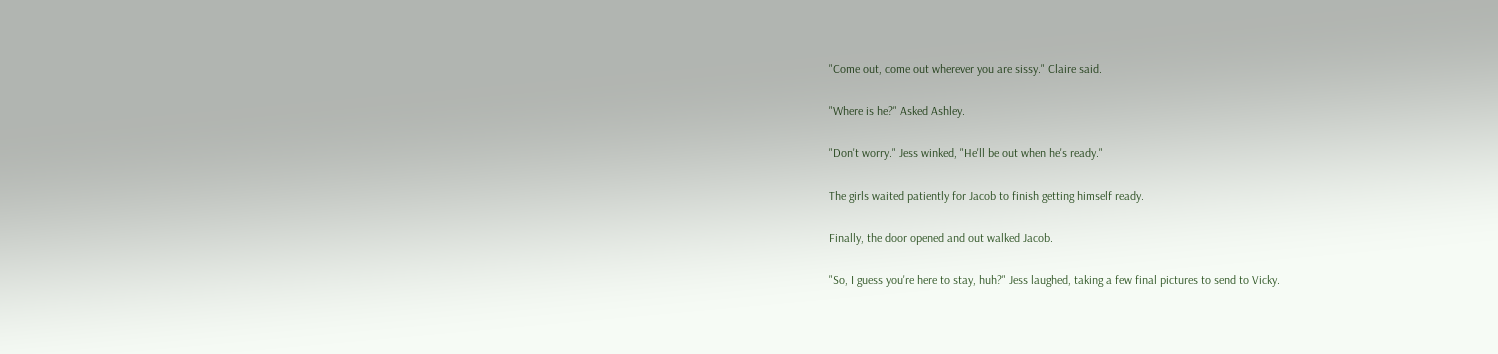"Come out, come out wherever you are sissy." Claire said.

"Where is he?" Asked Ashley.

"Don't worry." Jess winked, "He'll be out when he's ready."

The girls waited patiently for Jacob to finish getting himself ready.

Finally, the door opened and out walked Jacob.

"So, I guess you're here to stay, huh?" Jess laughed, taking a few final pictures to send to Vicky.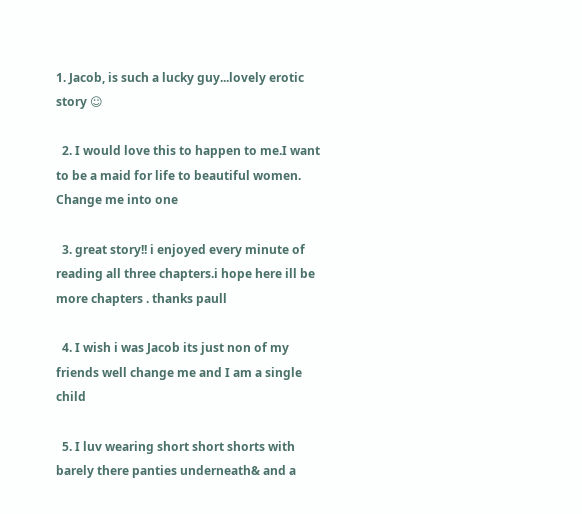1. Jacob, is such a lucky guy...lovely erotic story ☺

  2. I would love this to happen to me.I want to be a maid for life to beautiful women. Change me into one

  3. great story!! i enjoyed every minute of reading all three chapters.i hope here ill be more chapters . thanks paull

  4. I wish i was Jacob its just non of my friends well change me and I am a single child

  5. I luv wearing short short shorts with barely there panties underneath& and a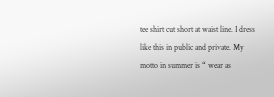tee shirt cut short at waist line. I dress like this in public and private. My motto in summer is “ wear as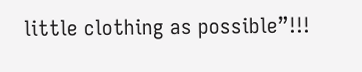little clothing as possible”!!!